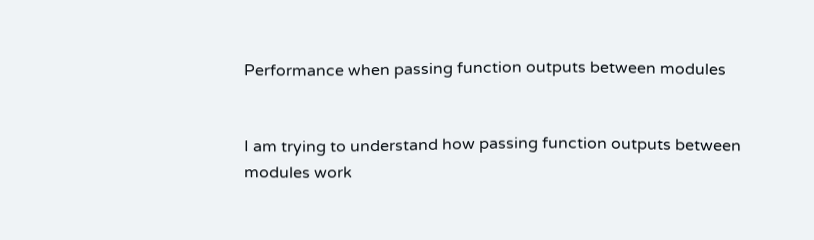Performance when passing function outputs between modules


I am trying to understand how passing function outputs between modules work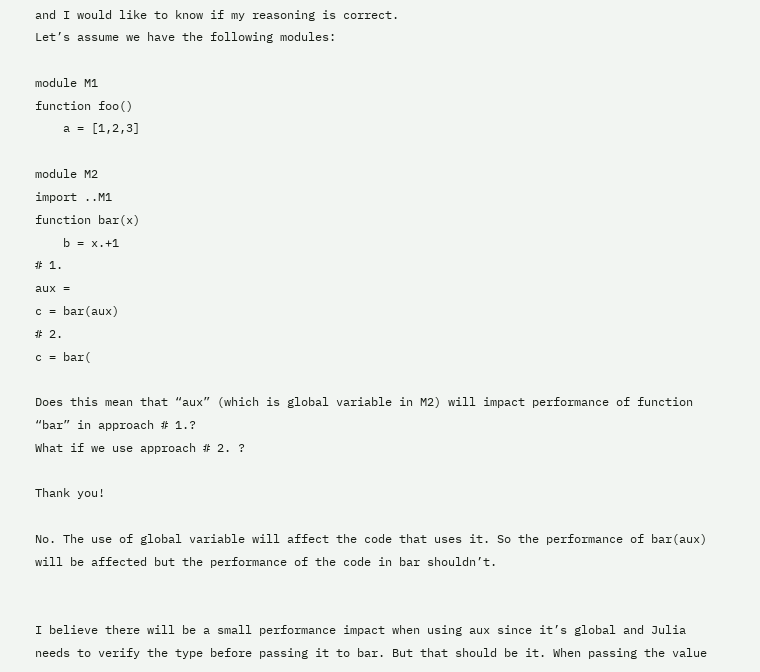and I would like to know if my reasoning is correct.
Let’s assume we have the following modules:

module M1
function foo()
    a = [1,2,3]

module M2
import ..M1
function bar(x)
    b = x.+1
# 1.
aux =
c = bar(aux)
# 2.
c = bar(

Does this mean that “aux” (which is global variable in M2) will impact performance of function “bar” in approach # 1.?
What if we use approach # 2. ?

Thank you!

No. The use of global variable will affect the code that uses it. So the performance of bar(aux) will be affected but the performance of the code in bar shouldn’t.


I believe there will be a small performance impact when using aux since it’s global and Julia needs to verify the type before passing it to bar. But that should be it. When passing the value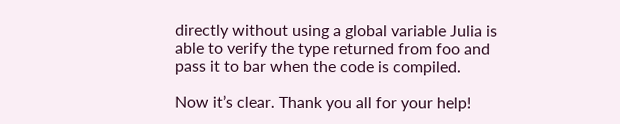directly without using a global variable Julia is able to verify the type returned from foo and pass it to bar when the code is compiled.

Now it’s clear. Thank you all for your help!